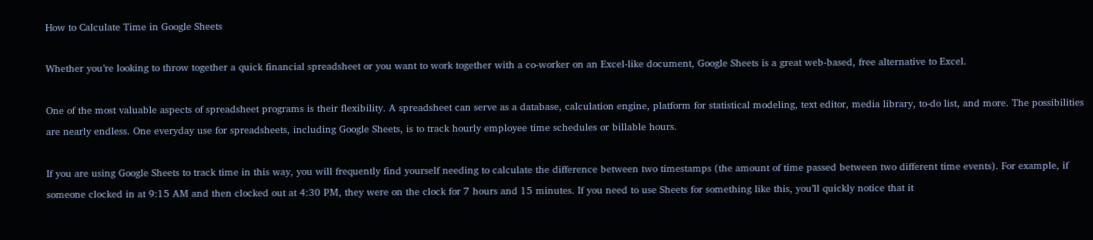How to Calculate Time in Google Sheets

Whether you’re looking to throw together a quick financial spreadsheet or you want to work together with a co-worker on an Excel-like document, Google Sheets is a great web-based, free alternative to Excel.

One of the most valuable aspects of spreadsheet programs is their flexibility. A spreadsheet can serve as a database, calculation engine, platform for statistical modeling, text editor, media library, to-do list, and more. The possibilities are nearly endless. One everyday use for spreadsheets, including Google Sheets, is to track hourly employee time schedules or billable hours.

If you are using Google Sheets to track time in this way, you will frequently find yourself needing to calculate the difference between two timestamps (the amount of time passed between two different time events). For example, if someone clocked in at 9:15 AM and then clocked out at 4:30 PM, they were on the clock for 7 hours and 15 minutes. If you need to use Sheets for something like this, you’ll quickly notice that it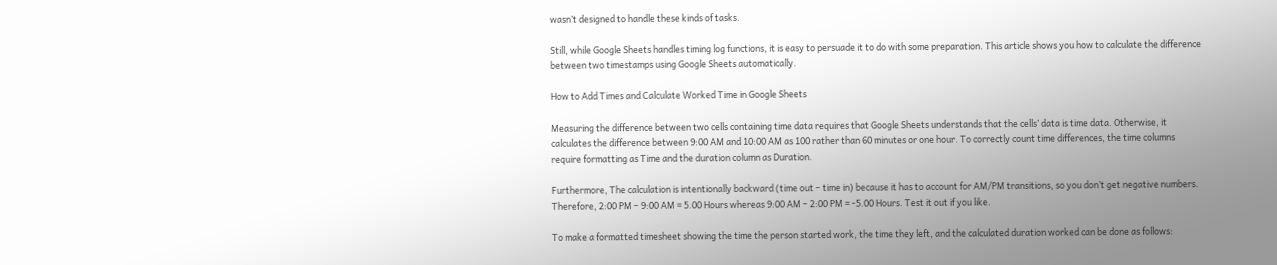wasn’t designed to handle these kinds of tasks.

Still, while Google Sheets handles timing log functions, it is easy to persuade it to do with some preparation. This article shows you how to calculate the difference between two timestamps using Google Sheets automatically.

How to Add Times and Calculate Worked Time in Google Sheets

Measuring the difference between two cells containing time data requires that Google Sheets understands that the cells’ data is time data. Otherwise, it calculates the difference between 9:00 AM and 10:00 AM as 100 rather than 60 minutes or one hour. To correctly count time differences, the time columns require formatting as Time and the duration column as Duration.

Furthermore, The calculation is intentionally backward (time out – time in) because it has to account for AM/PM transitions, so you don’t get negative numbers. Therefore, 2:00 PM – 9:00 AM = 5.00 Hours whereas 9:00 AM – 2:00 PM = -5.00 Hours. Test it out if you like.

To make a formatted timesheet showing the time the person started work, the time they left, and the calculated duration worked can be done as follows: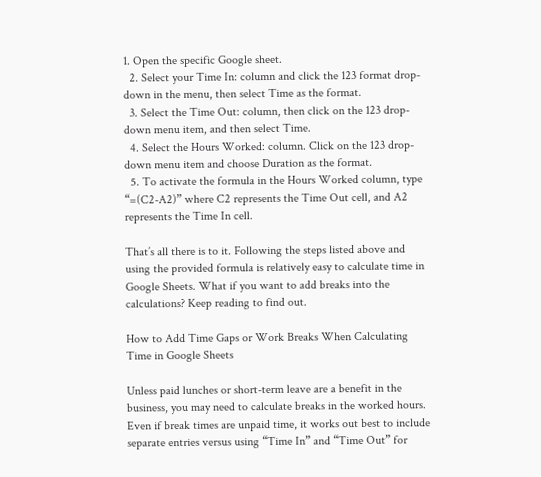1. Open the specific Google sheet.
  2. Select your Time In: column and click the 123 format drop-down in the menu, then select Time as the format.
  3. Select the Time Out: column, then click on the 123 drop-down menu item, and then select Time.
  4. Select the Hours Worked: column. Click on the 123 drop-down menu item and choose Duration as the format.
  5. To activate the formula in the Hours Worked column, type “=(C2-A2)” where C2 represents the Time Out cell, and A2 represents the Time In cell.

That’s all there is to it. Following the steps listed above and using the provided formula is relatively easy to calculate time in Google Sheets. What if you want to add breaks into the calculations? Keep reading to find out.

How to Add Time Gaps or Work Breaks When Calculating Time in Google Sheets

Unless paid lunches or short-term leave are a benefit in the business, you may need to calculate breaks in the worked hours. Even if break times are unpaid time, it works out best to include separate entries versus using “Time In” and “Time Out” for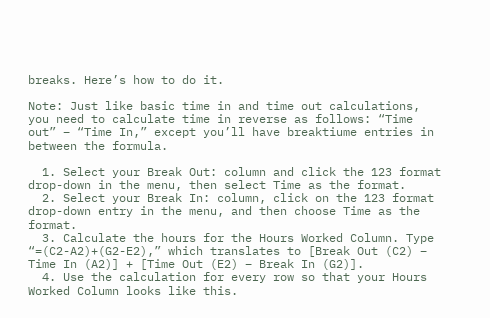breaks. Here’s how to do it.

Note: Just like basic time in and time out calculations, you need to calculate time in reverse as follows: “Time out” – “Time In,” except you’ll have breaktiume entries in between the formula.

  1. Select your Break Out: column and click the 123 format drop-down in the menu, then select Time as the format.
  2. Select your Break In: column, click on the 123 format drop-down entry in the menu, and then choose Time as the format.
  3. Calculate the hours for the Hours Worked Column. Type “=(C2-A2)+(G2-E2),” which translates to [Break Out (C2) – Time In (A2)] + [Time Out (E2) – Break In (G2)].
  4. Use the calculation for every row so that your Hours Worked Column looks like this.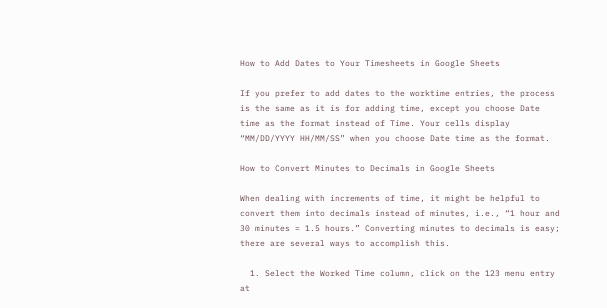How to Add Dates to Your Timesheets in Google Sheets

If you prefer to add dates to the worktime entries, the process is the same as it is for adding time, except you choose Date time as the format instead of Time. Your cells display “MM/DD/YYYY HH/MM/SS” when you choose Date time as the format.

How to Convert Minutes to Decimals in Google Sheets

When dealing with increments of time, it might be helpful to convert them into decimals instead of minutes, i.e., “1 hour and 30 minutes = 1.5 hours.” Converting minutes to decimals is easy; there are several ways to accomplish this.

  1. Select the Worked Time column, click on the 123 menu entry at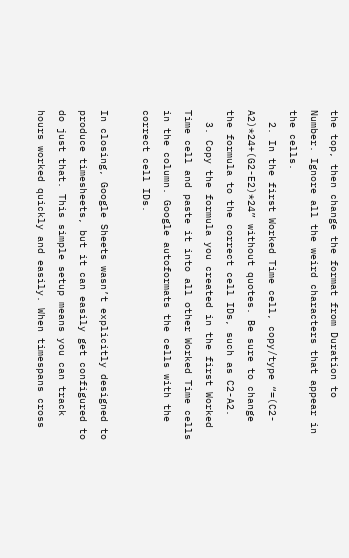the top, then change the format from Duration to Number. Ignore all the weird characters that appear in the cells.
  2. In the first Worked Time cell, copy/type “=(C2-A2)*24+(G2-E2)*24” without quotes. Be sure to change the formula to the correct cell IDs, such as C2-A2.
  3. Copy the formula you created in the first Worked Time cell and paste it into all other Worked Time cells in the column. Google autoformats the cells with the correct cell IDs.

In closing, Google Sheets wasn’t explicitly designed to produce timesheets, but it can easily get configured to do just that. This simple setup means you can track hours worked quickly and easily. When timespans cross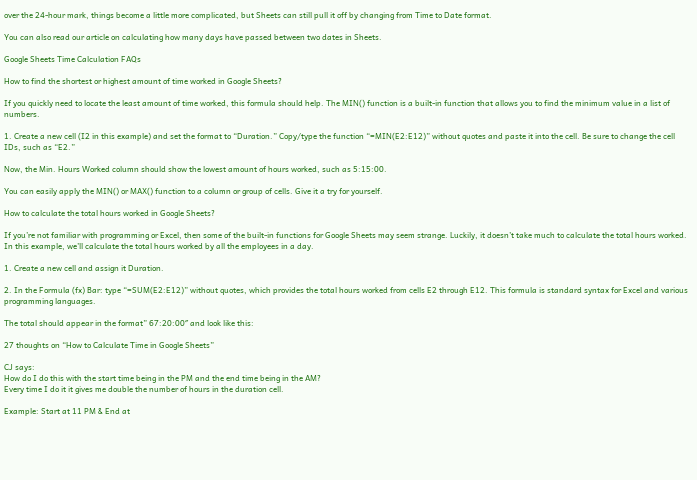over the 24-hour mark, things become a little more complicated, but Sheets can still pull it off by changing from Time to Date format.

You can also read our article on calculating how many days have passed between two dates in Sheets.

Google Sheets Time Calculation FAQs

How to find the shortest or highest amount of time worked in Google Sheets?

If you quickly need to locate the least amount of time worked, this formula should help. The MIN() function is a built-in function that allows you to find the minimum value in a list of numbers.

1. Create a new cell (I2 in this example) and set the format to “Duration.” Copy/type the function “=MIN(E2:E12)” without quotes and paste it into the cell. Be sure to change the cell IDs, such as “E2.”

Now, the Min. Hours Worked column should show the lowest amount of hours worked, such as 5:15:00.

You can easily apply the MIN() or MAX() function to a column or group of cells. Give it a try for yourself.

How to calculate the total hours worked in Google Sheets?

If you’re not familiar with programming or Excel, then some of the built-in functions for Google Sheets may seem strange. Luckily, it doesn’t take much to calculate the total hours worked. In this example, we’ll calculate the total hours worked by all the employees in a day.

1. Create a new cell and assign it Duration.

2. In the Formula (fx) Bar: type “=SUM(E2:E12)” without quotes, which provides the total hours worked from cells E2 through E12. This formula is standard syntax for Excel and various programming languages.

The total should appear in the format” 67:20:00″ and look like this:

27 thoughts on “How to Calculate Time in Google Sheets”

CJ says:
How do I do this with the start time being in the PM and the end time being in the AM?
Every time I do it it gives me double the number of hours in the duration cell.

Example: Start at 11 PM & End at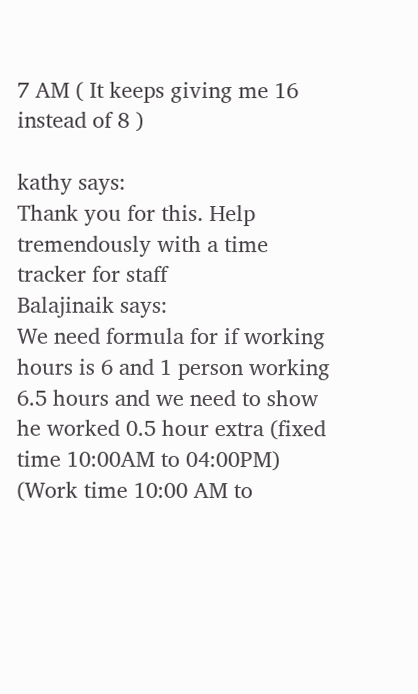7 AM ( It keeps giving me 16 instead of 8 )

kathy says:
Thank you for this. Help tremendously with a time tracker for staff
Balajinaik says:
We need formula for if working hours is 6 and 1 person working 6.5 hours and we need to show he worked 0.5 hour extra (fixed time 10:00AM to 04:00PM) (Work time 10:00 AM to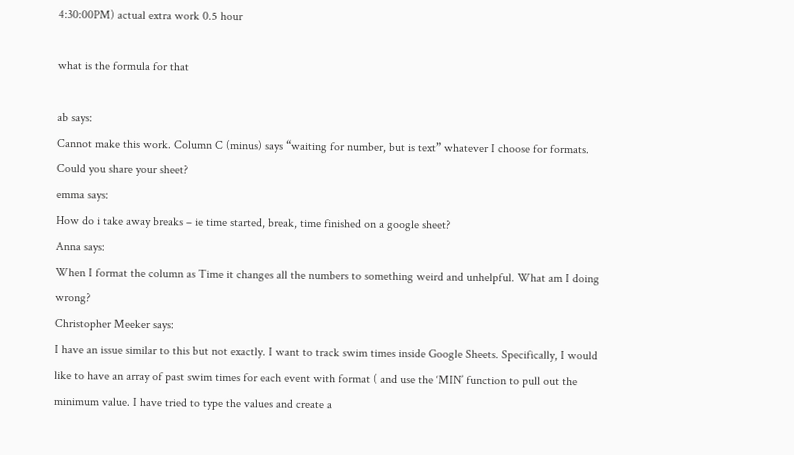4:30:00PM) actual extra work 0.5 hour

what is the formula for that

ab says:
Cannot make this work. Column C (minus) says “waiting for number, but is text” whatever I choose for formats. Could you share your sheet?
emma says:
How do i take away breaks – ie time started, break, time finished on a google sheet?
Anna says:
When I format the column as Time it changes all the numbers to something weird and unhelpful. What am I doing wrong?
Christopher Meeker says:
I have an issue similar to this but not exactly. I want to track swim times inside Google Sheets. Specifically, I would like to have an array of past swim times for each event with format ( and use the ‘MIN’ function to pull out the minimum value. I have tried to type the values and create a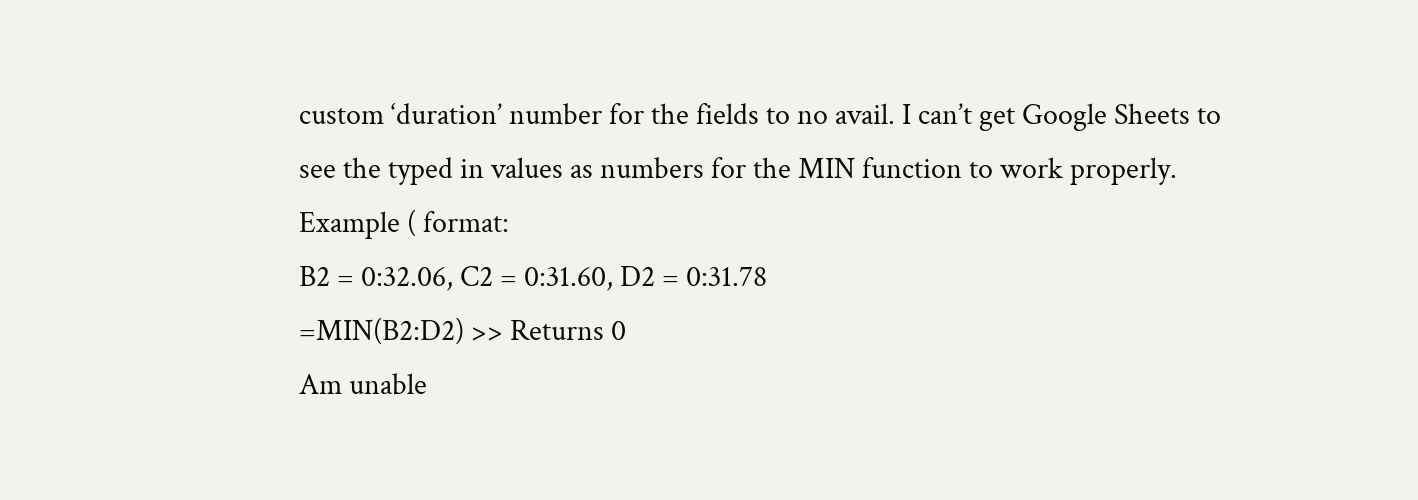custom ‘duration’ number for the fields to no avail. I can’t get Google Sheets to see the typed in values as numbers for the MIN function to work properly.
Example ( format:
B2 = 0:32.06, C2 = 0:31.60, D2 = 0:31.78
=MIN(B2:D2) >> Returns 0
Am unable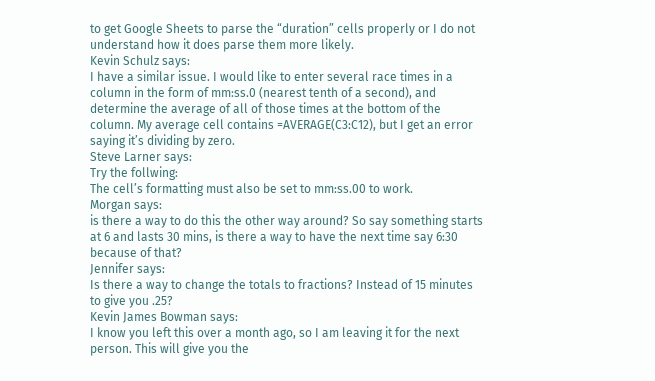to get Google Sheets to parse the “duration” cells properly or I do not understand how it does parse them more likely.
Kevin Schulz says:
I have a similar issue. I would like to enter several race times in a column in the form of mm:ss.0 (nearest tenth of a second), and determine the average of all of those times at the bottom of the column. My average cell contains =AVERAGE(C3:C12), but I get an error saying it’s dividing by zero.
Steve Larner says:
Try the follwing:
The cell’s formatting must also be set to mm:ss.00 to work.
Morgan says:
is there a way to do this the other way around? So say something starts at 6 and lasts 30 mins, is there a way to have the next time say 6:30 because of that?
Jennifer says:
Is there a way to change the totals to fractions? Instead of 15 minutes to give you .25?
Kevin James Bowman says:
I know you left this over a month ago, so I am leaving it for the next person. This will give you the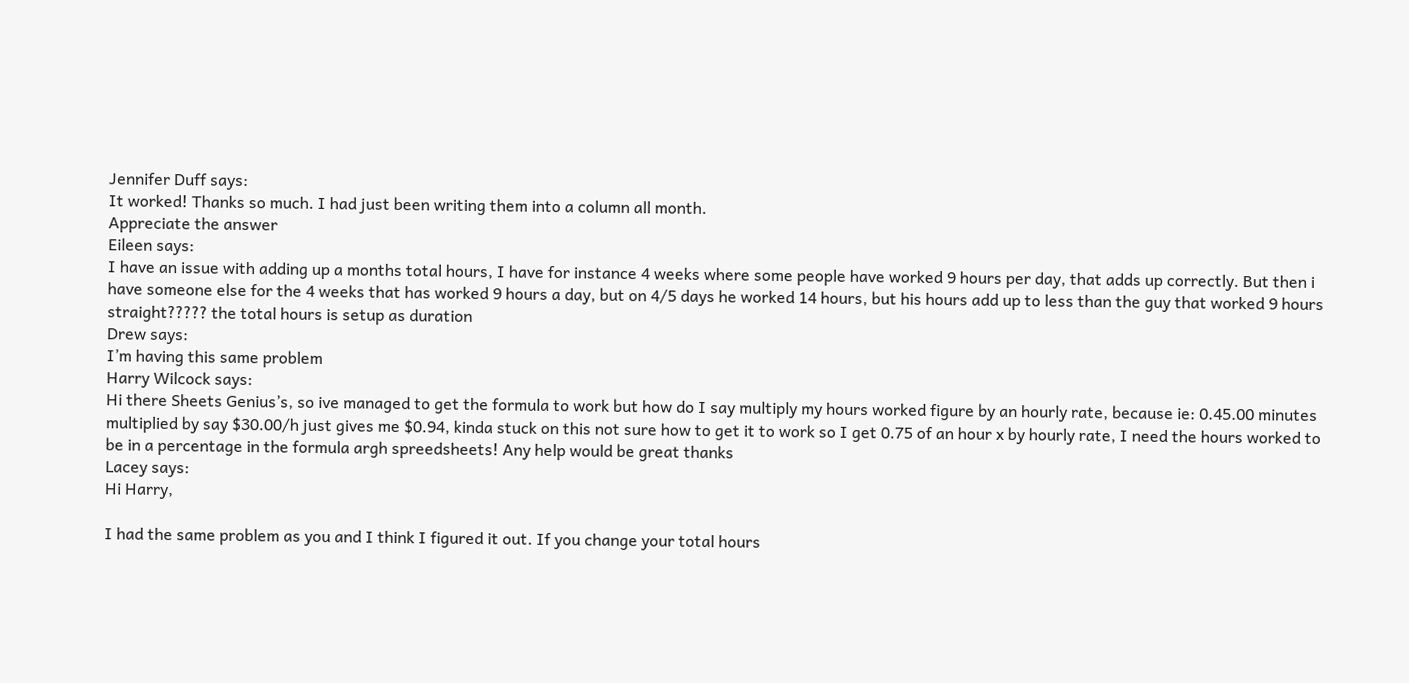Jennifer Duff says:
It worked! Thanks so much. I had just been writing them into a column all month.
Appreciate the answer
Eileen says:
I have an issue with adding up a months total hours, I have for instance 4 weeks where some people have worked 9 hours per day, that adds up correctly. But then i have someone else for the 4 weeks that has worked 9 hours a day, but on 4/5 days he worked 14 hours, but his hours add up to less than the guy that worked 9 hours straight????? the total hours is setup as duration
Drew says:
I’m having this same problem
Harry Wilcock says:
Hi there Sheets Genius’s, so ive managed to get the formula to work but how do I say multiply my hours worked figure by an hourly rate, because ie: 0.45.00 minutes multiplied by say $30.00/h just gives me $0.94, kinda stuck on this not sure how to get it to work so I get 0.75 of an hour x by hourly rate, I need the hours worked to be in a percentage in the formula argh spreedsheets! Any help would be great thanks
Lacey says:
Hi Harry,

I had the same problem as you and I think I figured it out. If you change your total hours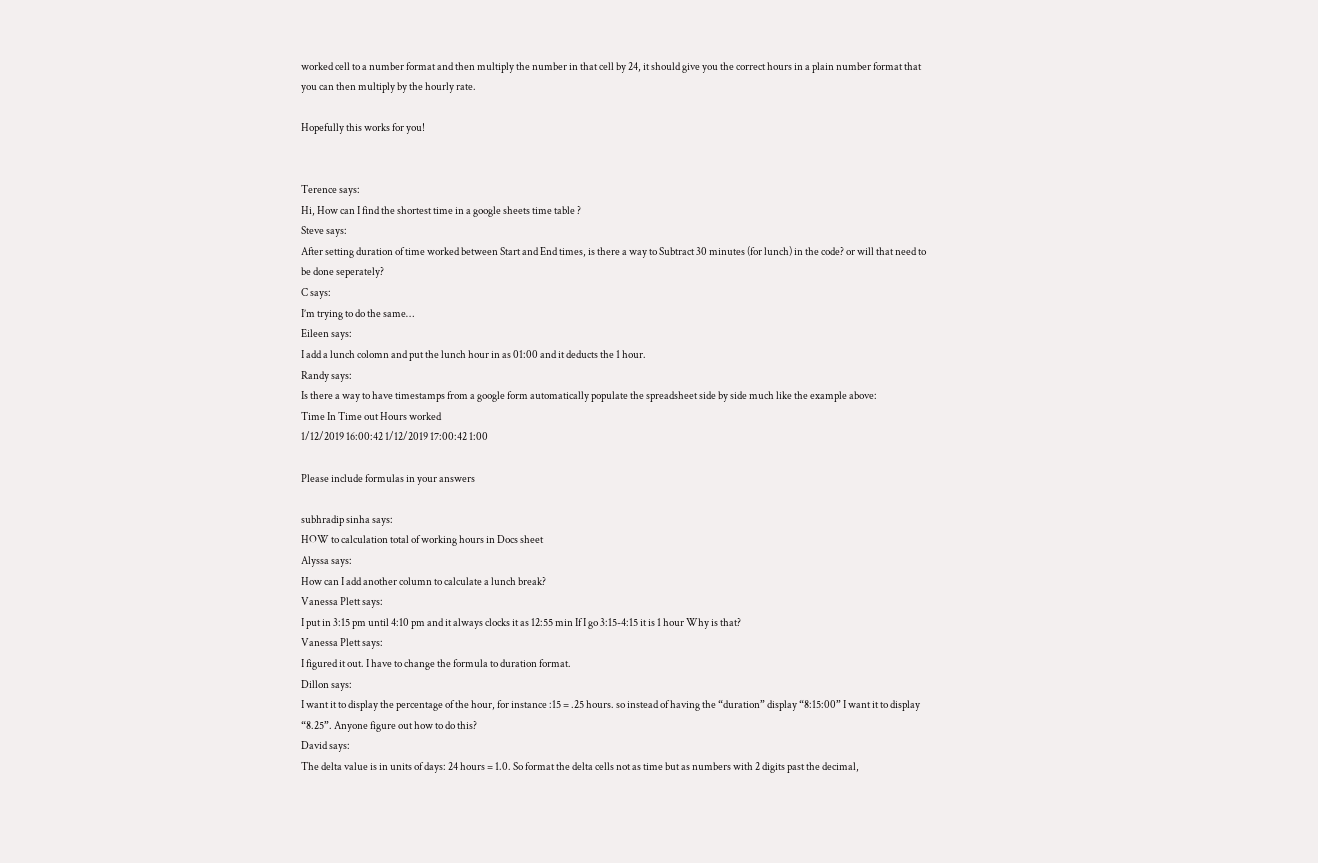worked cell to a number format and then multiply the number in that cell by 24, it should give you the correct hours in a plain number format that you can then multiply by the hourly rate.

Hopefully this works for you!


Terence says:
Hi, How can I find the shortest time in a google sheets time table ?
Steve says:
After setting duration of time worked between Start and End times, is there a way to Subtract 30 minutes (for lunch) in the code? or will that need to be done seperately?
C says:
I’m trying to do the same…
Eileen says:
I add a lunch colomn and put the lunch hour in as 01:00 and it deducts the 1 hour.
Randy says:
Is there a way to have timestamps from a google form automatically populate the spreadsheet side by side much like the example above:
Time In Time out Hours worked
1/12/2019 16:00:42 1/12/2019 17:00:42 1:00

Please include formulas in your answers

subhradip sinha says:
HOW to calculation total of working hours in Docs sheet
Alyssa says:
How can I add another column to calculate a lunch break?
Vanessa Plett says:
I put in 3:15 pm until 4:10 pm and it always clocks it as 12:55 min If I go 3:15-4:15 it is 1 hour Why is that?
Vanessa Plett says:
I figured it out. I have to change the formula to duration format.
Dillon says:
I want it to display the percentage of the hour, for instance :15 = .25 hours. so instead of having the “duration” display “8:15:00” I want it to display “8.25”. Anyone figure out how to do this?
David says:
The delta value is in units of days: 24 hours = 1.0. So format the delta cells not as time but as numbers with 2 digits past the decimal,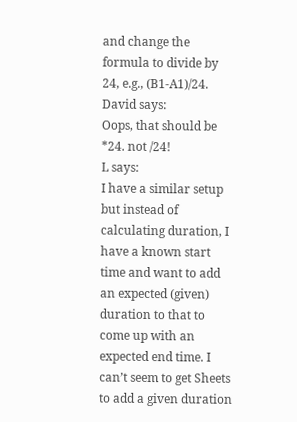and change the formula to divide by 24, e.g., (B1-A1)/24.
David says:
Oops, that should be *24. not /24!
L says:
I have a similar setup but instead of calculating duration, I have a known start time and want to add an expected (given) duration to that to come up with an expected end time. I can’t seem to get Sheets to add a given duration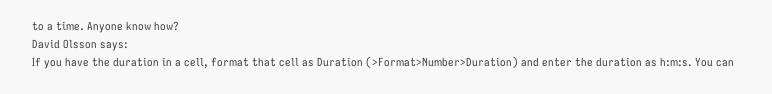to a time. Anyone know how?
David Olsson says:
If you have the duration in a cell, format that cell as Duration (>Format>Number>Duration) and enter the duration as h:m:s. You can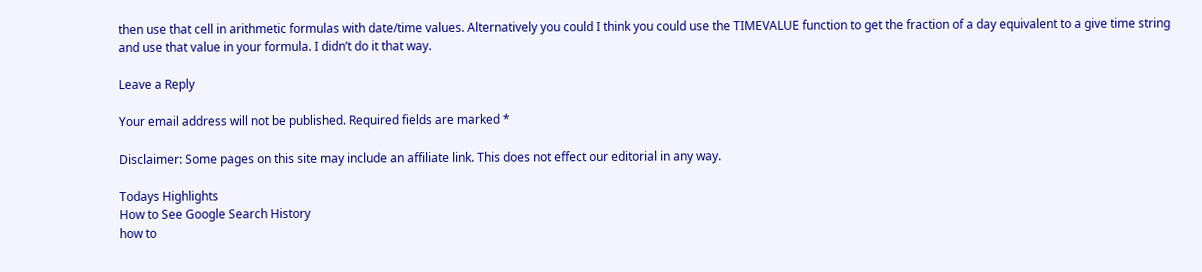then use that cell in arithmetic formulas with date/time values. Alternatively you could I think you could use the TIMEVALUE function to get the fraction of a day equivalent to a give time string and use that value in your formula. I didn’t do it that way.

Leave a Reply

Your email address will not be published. Required fields are marked *

Disclaimer: Some pages on this site may include an affiliate link. This does not effect our editorial in any way.

Todays Highlights
How to See Google Search History
how to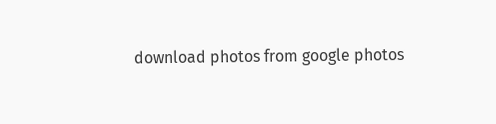download photos from google photos